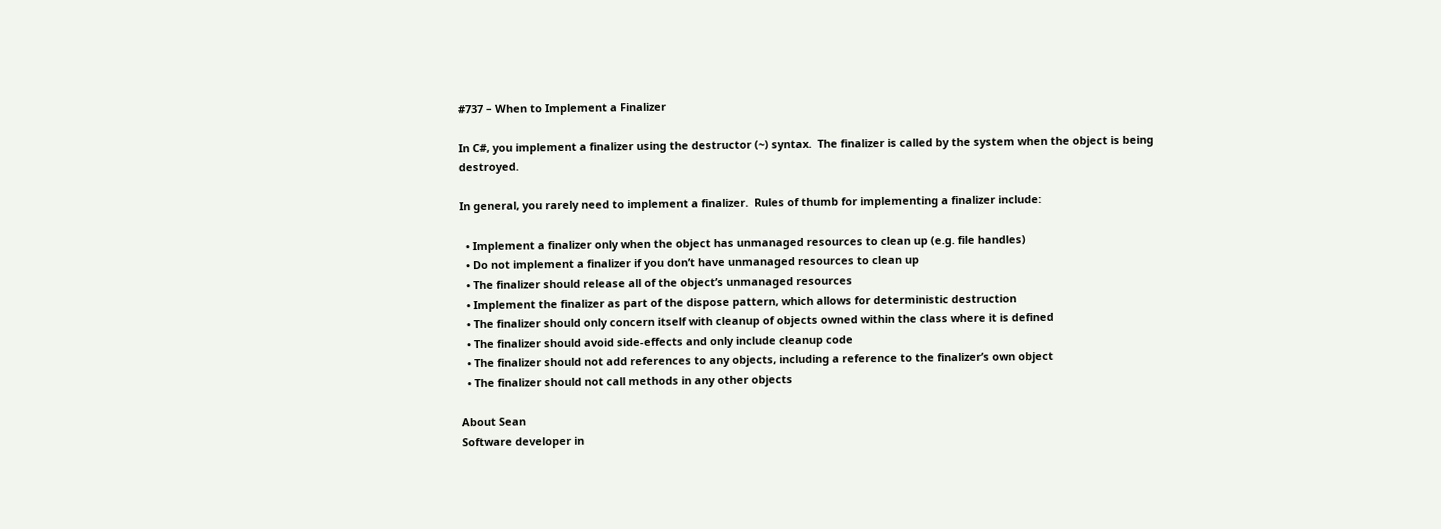#737 – When to Implement a Finalizer

In C#, you implement a finalizer using the destructor (~) syntax.  The finalizer is called by the system when the object is being destroyed.

In general, you rarely need to implement a finalizer.  Rules of thumb for implementing a finalizer include:

  • Implement a finalizer only when the object has unmanaged resources to clean up (e.g. file handles)
  • Do not implement a finalizer if you don’t have unmanaged resources to clean up
  • The finalizer should release all of the object’s unmanaged resources
  • Implement the finalizer as part of the dispose pattern, which allows for deterministic destruction
  • The finalizer should only concern itself with cleanup of objects owned within the class where it is defined
  • The finalizer should avoid side-effects and only include cleanup code
  • The finalizer should not add references to any objects, including a reference to the finalizer’s own object
  • The finalizer should not call methods in any other objects

About Sean
Software developer in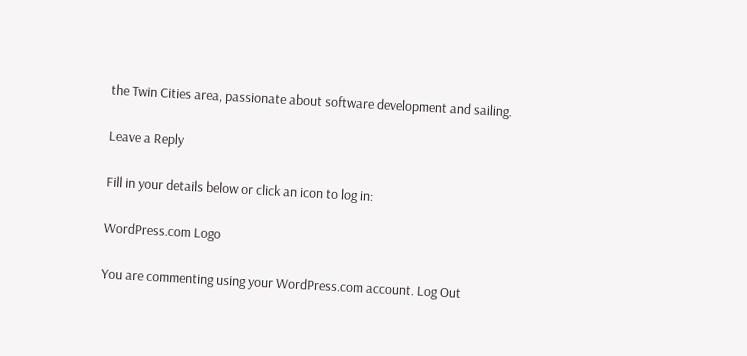the Twin Cities area, passionate about software development and sailing.

Leave a Reply

Fill in your details below or click an icon to log in:

WordPress.com Logo

You are commenting using your WordPress.com account. Log Out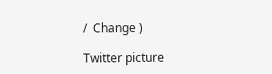/  Change )

Twitter picture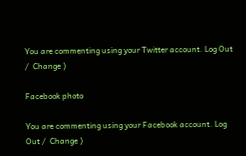You are commenting using your Twitter account. Log Out /  Change )

Facebook photo

You are commenting using your Facebook account. Log Out /  Change )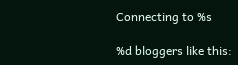Connecting to %s

%d bloggers like this: